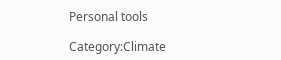Personal tools

Category:Climate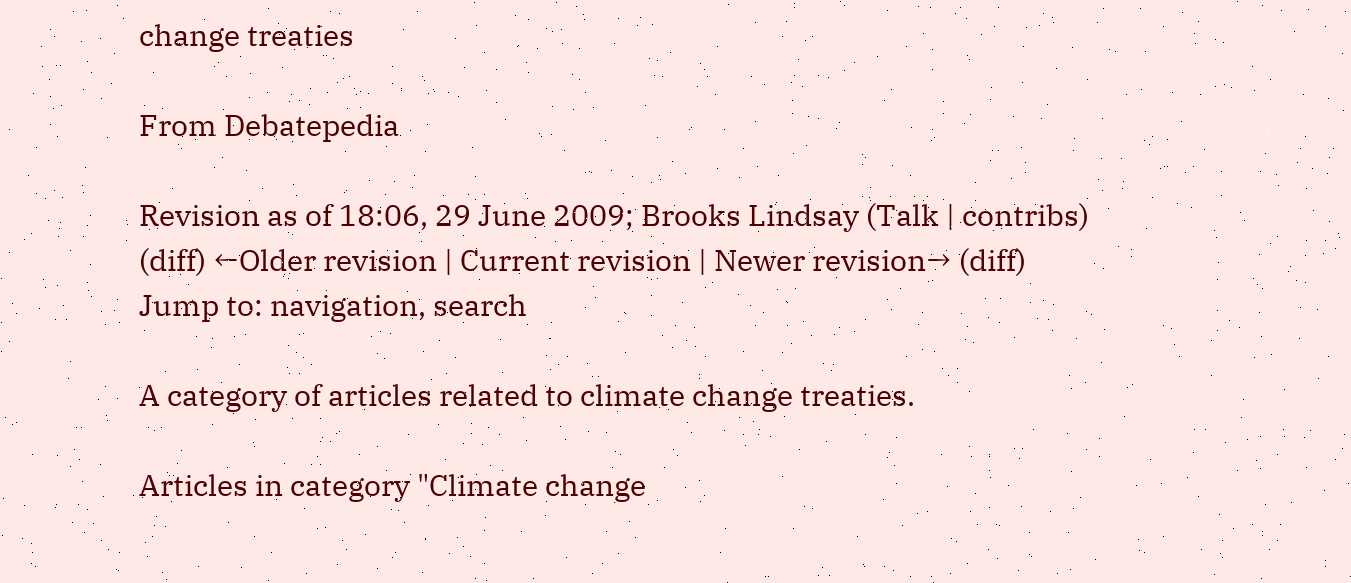change treaties

From Debatepedia

Revision as of 18:06, 29 June 2009; Brooks Lindsay (Talk | contribs)
(diff) ←Older revision | Current revision | Newer revision→ (diff)
Jump to: navigation, search

A category of articles related to climate change treaties.

Articles in category "Climate change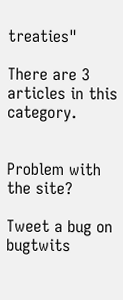treaties"

There are 3 articles in this category.


Problem with the site?

Tweet a bug on bugtwits